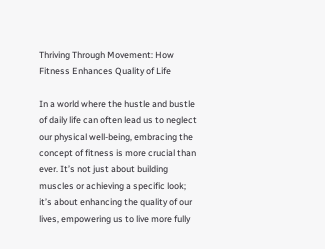Thriving Through Movement: How Fitness Enhances Quality of Life

In a world where the hustle and bustle of daily life can often lead us to neglect our physical well-being, embracing the concept of fitness is more crucial than ever. It’s not just about building muscles or achieving a specific look; it’s about enhancing the quality of our lives, empowering us to live more fully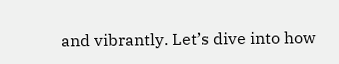and vibrantly. Let’s dive into how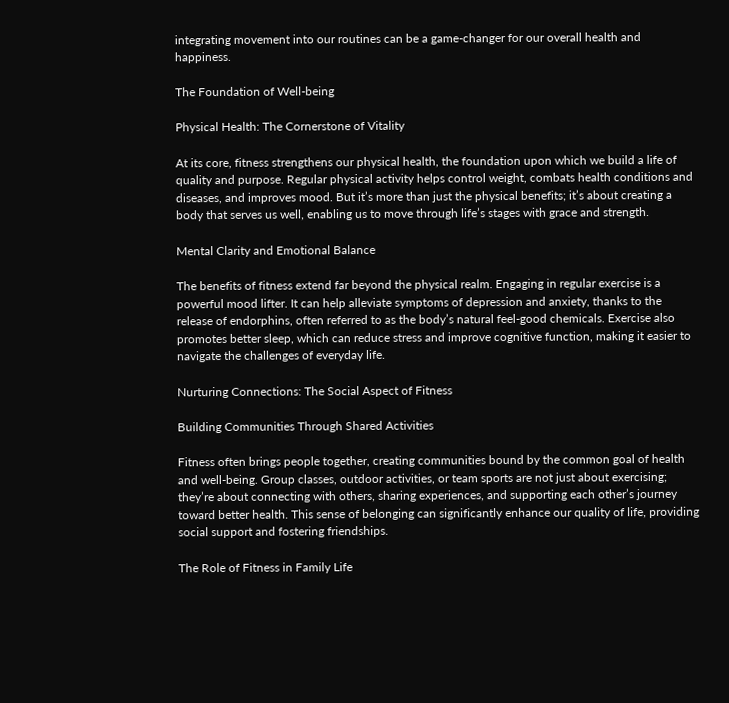integrating movement into our routines can be a game-changer for our overall health and happiness.

The Foundation of Well-being

Physical Health: The Cornerstone of Vitality

At its core, fitness strengthens our physical health, the foundation upon which we build a life of quality and purpose. Regular physical activity helps control weight, combats health conditions and diseases, and improves mood. But it’s more than just the physical benefits; it’s about creating a body that serves us well, enabling us to move through life’s stages with grace and strength.

Mental Clarity and Emotional Balance

The benefits of fitness extend far beyond the physical realm. Engaging in regular exercise is a powerful mood lifter. It can help alleviate symptoms of depression and anxiety, thanks to the release of endorphins, often referred to as the body’s natural feel-good chemicals. Exercise also promotes better sleep, which can reduce stress and improve cognitive function, making it easier to navigate the challenges of everyday life.

Nurturing Connections: The Social Aspect of Fitness

Building Communities Through Shared Activities

Fitness often brings people together, creating communities bound by the common goal of health and well-being. Group classes, outdoor activities, or team sports are not just about exercising; they’re about connecting with others, sharing experiences, and supporting each other’s journey toward better health. This sense of belonging can significantly enhance our quality of life, providing social support and fostering friendships.

The Role of Fitness in Family Life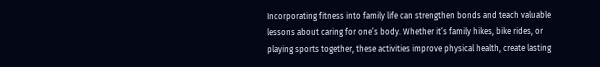Incorporating fitness into family life can strengthen bonds and teach valuable lessons about caring for one’s body. Whether it’s family hikes, bike rides, or playing sports together, these activities improve physical health, create lasting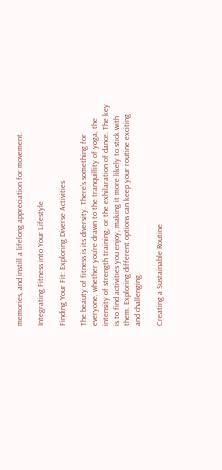memories, and instill a lifelong appreciation for movement.

Integrating Fitness into Your Lifestyle

Finding Your Fit: Exploring Diverse Activities

The beauty of fitness is its diversity. There’s something for everyone, whether you’re drawn to the tranquillity of yoga, the intensity of strength training, or the exhilaration of dance. The key is to find activities you enjoy, making it more likely to stick with them. Exploring different options can keep your routine exciting and challenging.

Creating a Sustainable Routine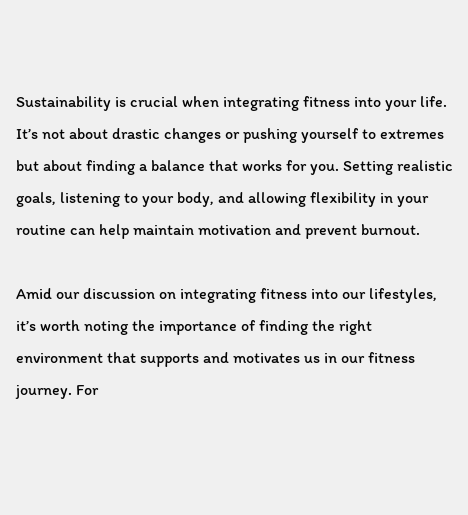Sustainability is crucial when integrating fitness into your life. It’s not about drastic changes or pushing yourself to extremes but about finding a balance that works for you. Setting realistic goals, listening to your body, and allowing flexibility in your routine can help maintain motivation and prevent burnout.

Amid our discussion on integrating fitness into our lifestyles, it’s worth noting the importance of finding the right environment that supports and motivates us in our fitness journey. For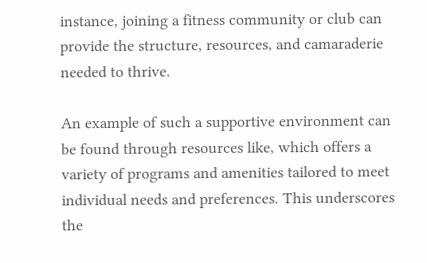instance, joining a fitness community or club can provide the structure, resources, and camaraderie needed to thrive.

An example of such a supportive environment can be found through resources like, which offers a variety of programs and amenities tailored to meet individual needs and preferences. This underscores the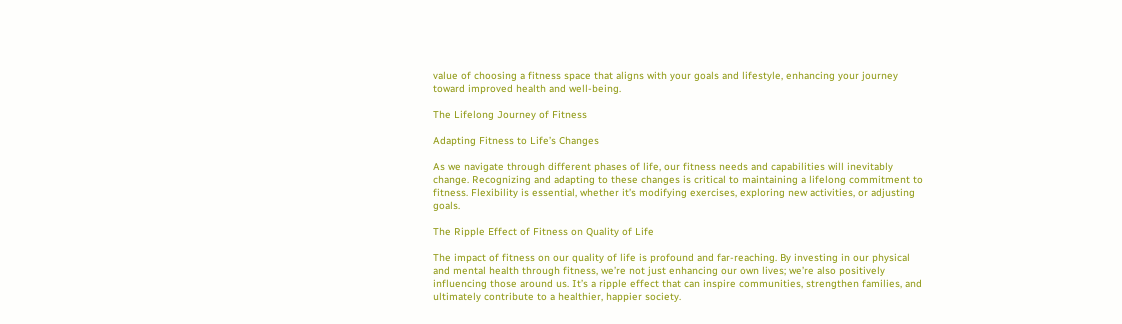value of choosing a fitness space that aligns with your goals and lifestyle, enhancing your journey toward improved health and well-being.

The Lifelong Journey of Fitness

Adapting Fitness to Life’s Changes

As we navigate through different phases of life, our fitness needs and capabilities will inevitably change. Recognizing and adapting to these changes is critical to maintaining a lifelong commitment to fitness. Flexibility is essential, whether it’s modifying exercises, exploring new activities, or adjusting goals.

The Ripple Effect of Fitness on Quality of Life

The impact of fitness on our quality of life is profound and far-reaching. By investing in our physical and mental health through fitness, we’re not just enhancing our own lives; we’re also positively influencing those around us. It’s a ripple effect that can inspire communities, strengthen families, and ultimately contribute to a healthier, happier society.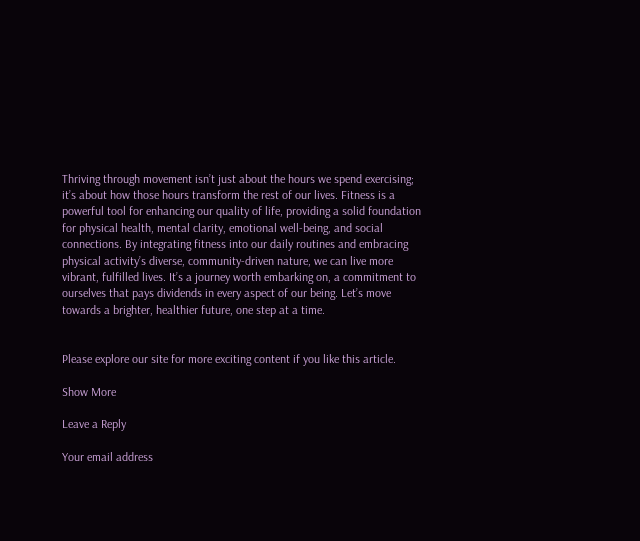Thriving through movement isn’t just about the hours we spend exercising; it’s about how those hours transform the rest of our lives. Fitness is a powerful tool for enhancing our quality of life, providing a solid foundation for physical health, mental clarity, emotional well-being, and social connections. By integrating fitness into our daily routines and embracing physical activity’s diverse, community-driven nature, we can live more vibrant, fulfilled lives. It’s a journey worth embarking on, a commitment to ourselves that pays dividends in every aspect of our being. Let’s move towards a brighter, healthier future, one step at a time.


Please explore our site for more exciting content if you like this article.

Show More

Leave a Reply

Your email address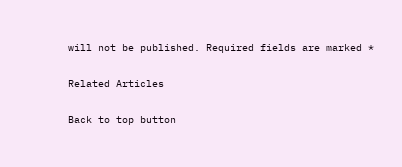will not be published. Required fields are marked *

Related Articles

Back to top button